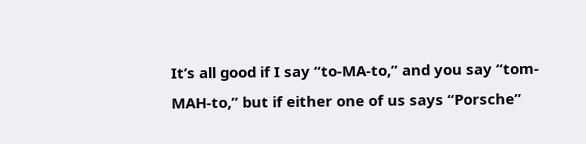It’s all good if I say “to-MA-to,” and you say “tom-MAH-to,” but if either one of us says “Porsche”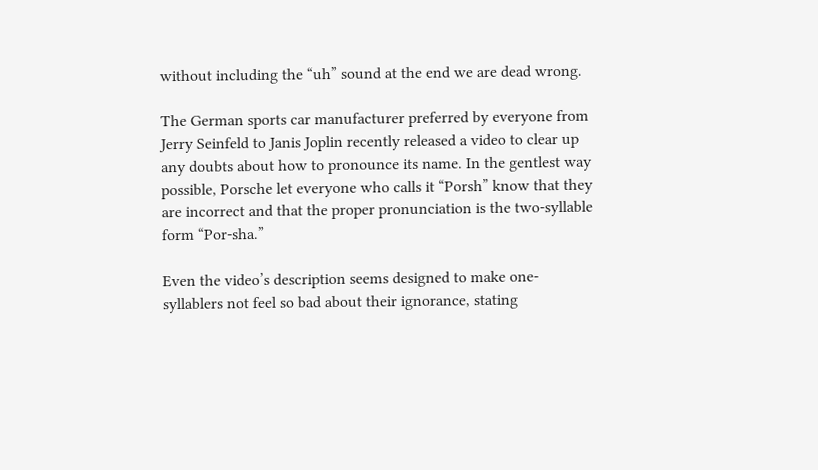without including the “uh” sound at the end we are dead wrong.

The German sports car manufacturer preferred by everyone from Jerry Seinfeld to Janis Joplin recently released a video to clear up any doubts about how to pronounce its name. In the gentlest way possible, Porsche let everyone who calls it “Porsh” know that they are incorrect and that the proper pronunciation is the two-syllable form “Por-sha.”

Even the video’s description seems designed to make one-syllablers not feel so bad about their ignorance, stating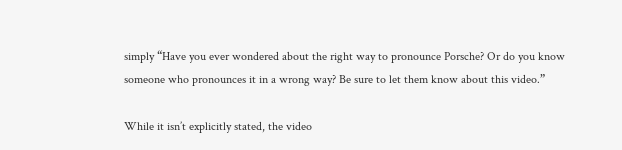simply “Have you ever wondered about the right way to pronounce Porsche? Or do you know someone who pronounces it in a wrong way? Be sure to let them know about this video.”

While it isn’t explicitly stated, the video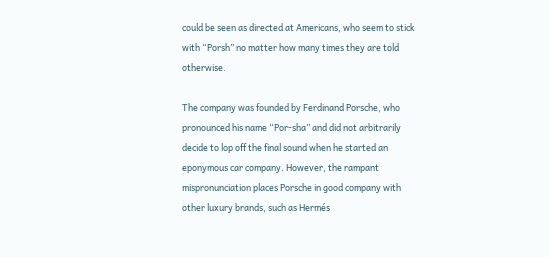could be seen as directed at Americans, who seem to stick with “Porsh” no matter how many times they are told otherwise.

The company was founded by Ferdinand Porsche, who pronounced his name “Por-sha” and did not arbitrarily decide to lop off the final sound when he started an eponymous car company. However, the rampant mispronunciation places Porsche in good company with other luxury brands, such as Hermés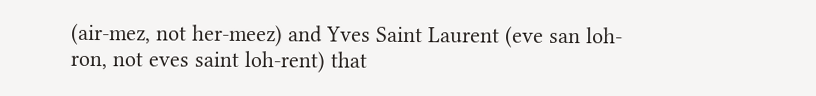(air-mez, not her-meez) and Yves Saint Laurent (eve san loh-ron, not eves saint loh-rent) that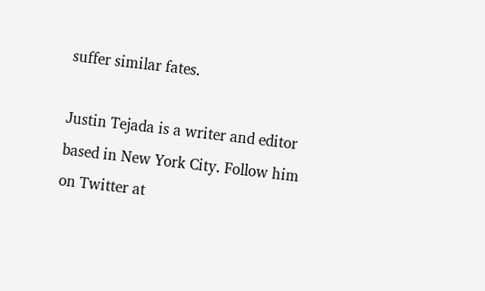suffer similar fates.

Justin Tejada is a writer and editor based in New York City. Follow him on Twitter at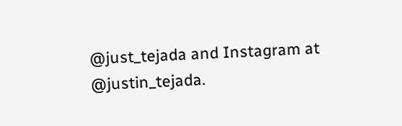@just_tejada and Instagram at @justin_tejada.